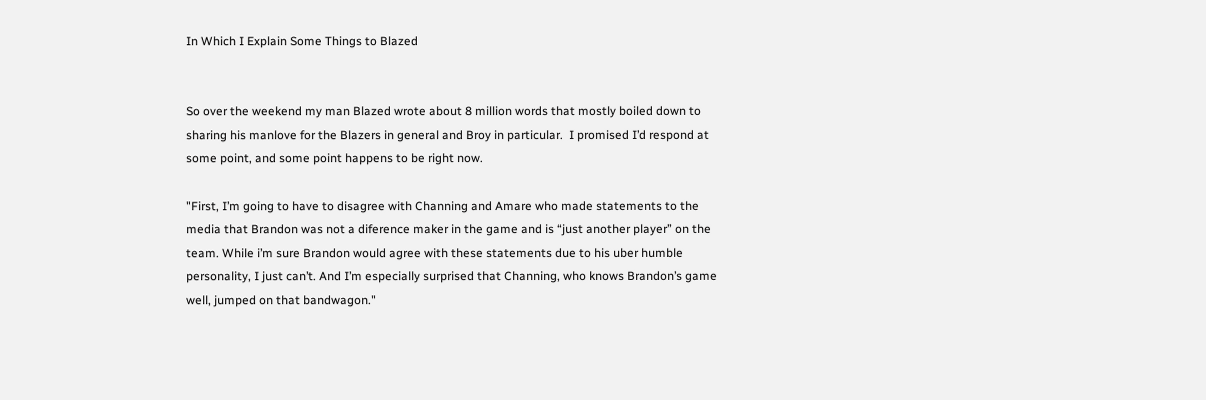In Which I Explain Some Things to Blazed


So over the weekend my man Blazed wrote about 8 million words that mostly boiled down to sharing his manlove for the Blazers in general and Broy in particular.  I promised I’d respond at some point, and some point happens to be right now.

"First, I’m going to have to disagree with Channing and Amare who made statements to the media that Brandon was not a diference maker in the game and is “just another player” on the team. While i’m sure Brandon would agree with these statements due to his uber humble personality, I just can’t. And I’m especially surprised that Channing, who knows Brandon’s game well, jumped on that bandwagon."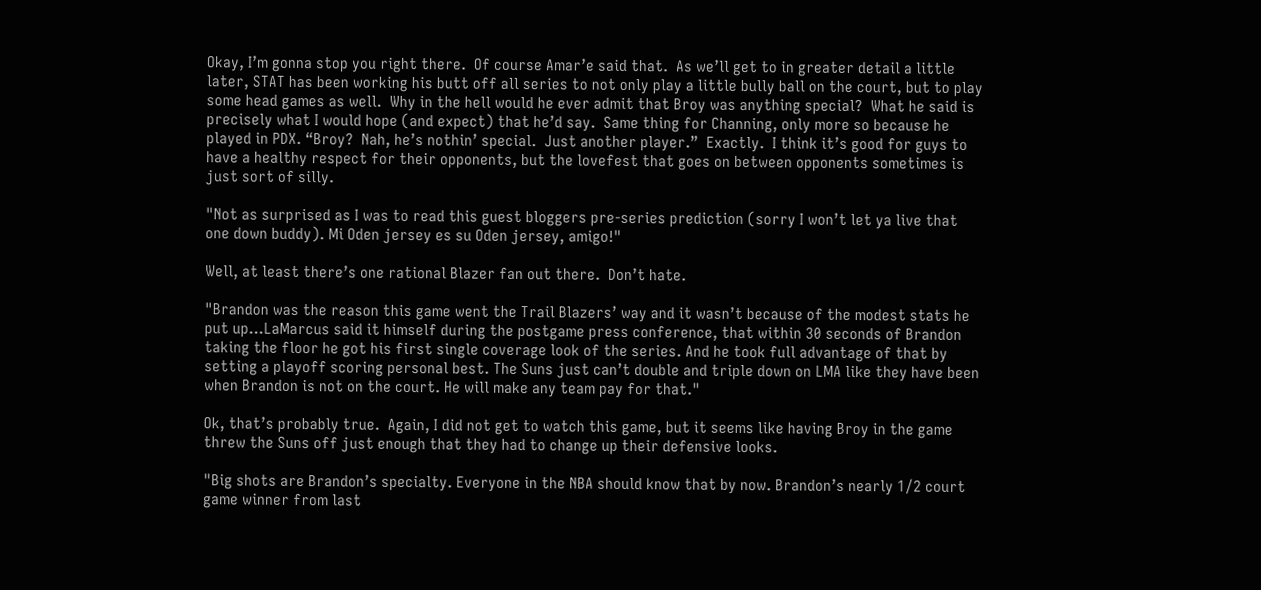Okay, I’m gonna stop you right there.  Of course Amar’e said that.  As we’ll get to in greater detail a little later, STAT has been working his butt off all series to not only play a little bully ball on the court, but to play some head games as well.  Why in the hell would he ever admit that Broy was anything special?  What he said is precisely what I would hope (and expect) that he’d say.  Same thing for Channing, only more so because he played in PDX. “Broy?  Nah, he’s nothin’ special.  Just another player.”  Exactly.  I think it’s good for guys to have a healthy respect for their opponents, but the lovefest that goes on between opponents sometimes is just sort of silly.

"Not as surprised as I was to read this guest bloggers pre-series prediction (sorry I won’t let ya live that one down buddy). Mi Oden jersey es su Oden jersey, amigo!"

Well, at least there’s one rational Blazer fan out there.  Don’t hate.

"Brandon was the reason this game went the Trail Blazers’ way and it wasn’t because of the modest stats he put up…LaMarcus said it himself during the postgame press conference, that within 30 seconds of Brandon taking the floor he got his first single coverage look of the series. And he took full advantage of that by setting a playoff scoring personal best. The Suns just can’t double and triple down on LMA like they have been when Brandon is not on the court. He will make any team pay for that."

Ok, that’s probably true.  Again, I did not get to watch this game, but it seems like having Broy in the game threw the Suns off just enough that they had to change up their defensive looks.

"Big shots are Brandon’s specialty. Everyone in the NBA should know that by now. Brandon’s nearly 1/2 court game winner from last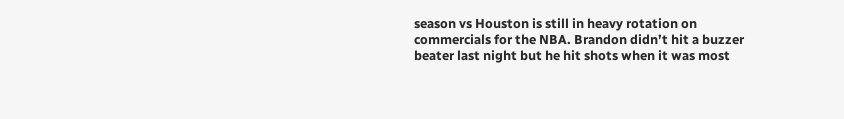season vs Houston is still in heavy rotation on commercials for the NBA. Brandon didn’t hit a buzzer beater last night but he hit shots when it was most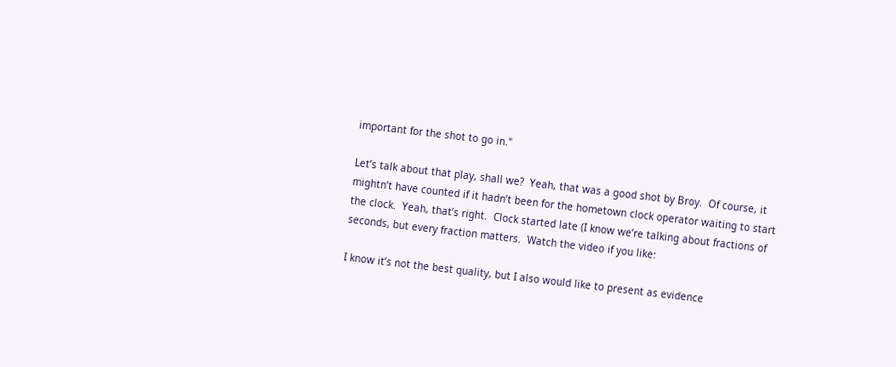important for the shot to go in."

Let’s talk about that play, shall we?  Yeah, that was a good shot by Broy.  Of course, it mightn’t have counted if it hadn’t been for the hometown clock operator waiting to start the clock.  Yeah, that’s right.  Clock started late (I know we’re talking about fractions of seconds, but every fraction matters.  Watch the video if you like:

I know it’s not the best quality, but I also would like to present as evidence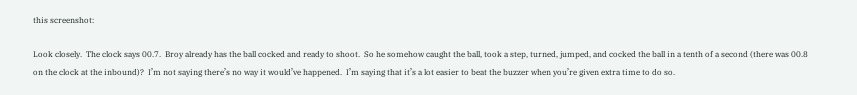this screenshot:

Look closely.  The clock says 00.7.  Broy already has the ball cocked and ready to shoot.  So he somehow caught the ball, took a step, turned, jumped, and cocked the ball in a tenth of a second (there was 00.8 on the clock at the inbound)?  I’m not saying there’s no way it would’ve happened.  I’m saying that it’s a lot easier to beat the buzzer when you’re given extra time to do so.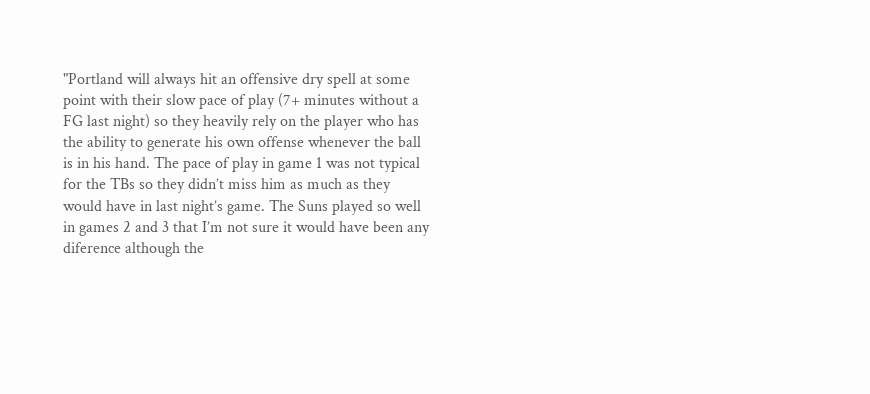"Portland will always hit an offensive dry spell at some point with their slow pace of play (7+ minutes without a FG last night) so they heavily rely on the player who has the ability to generate his own offense whenever the ball is in his hand. The pace of play in game 1 was not typical for the TBs so they didn’t miss him as much as they would have in last night’s game. The Suns played so well in games 2 and 3 that I’m not sure it would have been any diference although the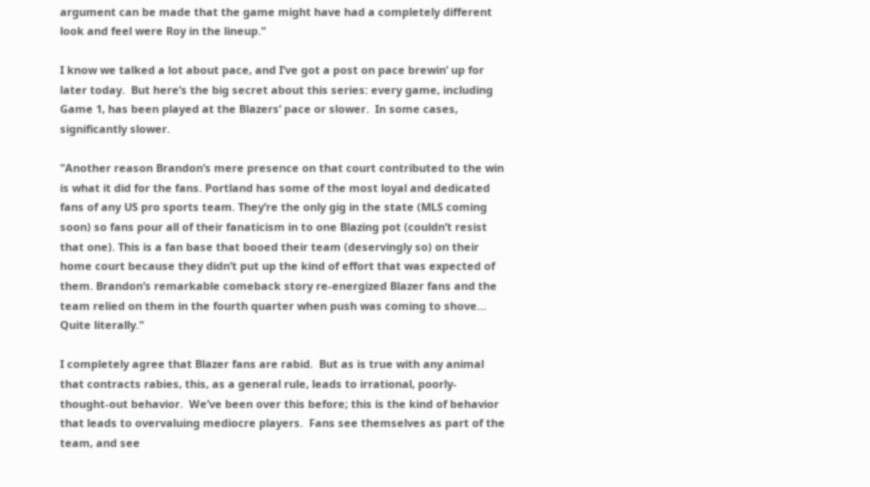argument can be made that the game might have had a completely different look and feel were Roy in the lineup."

I know we talked a lot about pace, and I’ve got a post on pace brewin’ up for later today.  But here’s the big secret about this series: every game, including Game 1, has been played at the Blazers’ pace or slower.  In some cases, significantly slower.

"Another reason Brandon’s mere presence on that court contributed to the win is what it did for the fans. Portland has some of the most loyal and dedicated fans of any US pro sports team. They’re the only gig in the state (MLS coming soon) so fans pour all of their fanaticism in to one Blazing pot (couldn’t resist that one). This is a fan base that booed their team (deservingly so) on their home court because they didn’t put up the kind of effort that was expected of them. Brandon’s remarkable comeback story re-energized Blazer fans and the team relied on them in the fourth quarter when push was coming to shove… Quite literally."

I completely agree that Blazer fans are rabid.  But as is true with any animal that contracts rabies, this, as a general rule, leads to irrational, poorly-thought-out behavior.  We’ve been over this before; this is the kind of behavior that leads to overvaluing mediocre players.  Fans see themselves as part of the team, and see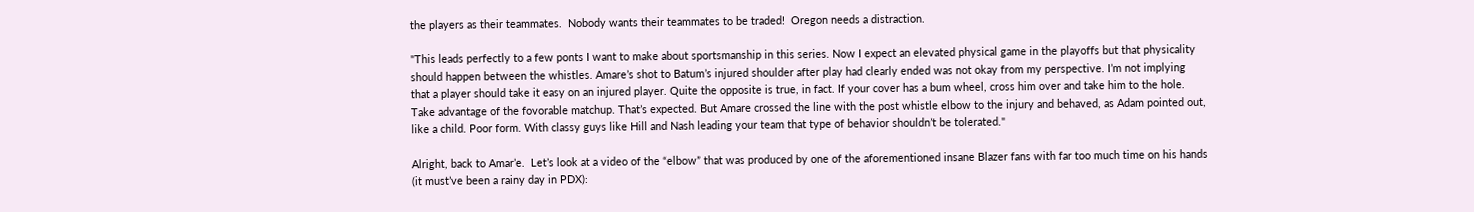the players as their teammates.  Nobody wants their teammates to be traded!  Oregon needs a distraction.

"This leads perfectly to a few ponts I want to make about sportsmanship in this series. Now I expect an elevated physical game in the playoffs but that physicality should happen between the whistles. Amare’s shot to Batum’s injured shoulder after play had clearly ended was not okay from my perspective. I’m not implying that a player should take it easy on an injured player. Quite the opposite is true, in fact. If your cover has a bum wheel, cross him over and take him to the hole. Take advantage of the fovorable matchup. That’s expected. But Amare crossed the line with the post whistle elbow to the injury and behaved, as Adam pointed out, like a child. Poor form. With classy guys like Hill and Nash leading your team that type of behavior shouldn’t be tolerated."

Alright, back to Amar’e.  Let’s look at a video of the “elbow” that was produced by one of the aforementioned insane Blazer fans with far too much time on his hands (it must’ve been a rainy day in PDX):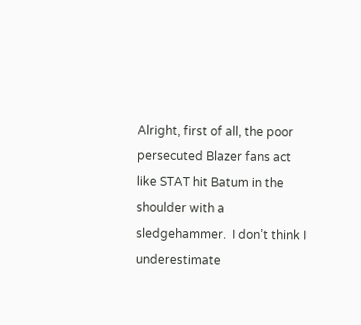Alright, first of all, the poor persecuted Blazer fans act like STAT hit Batum in the shoulder with a sledgehammer.  I don’t think I underestimate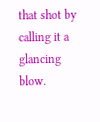that shot by calling it a glancing blow.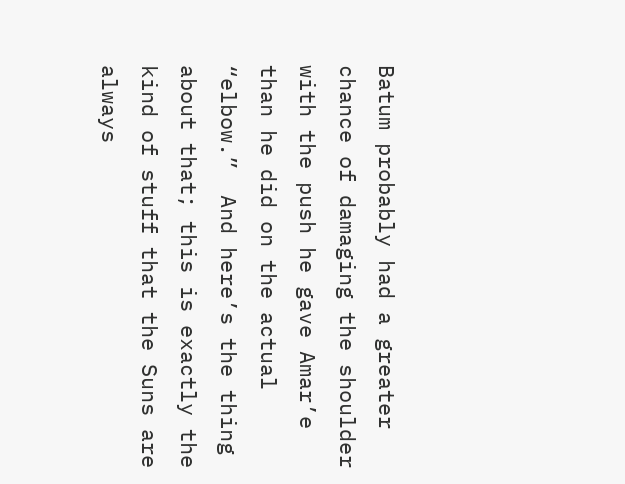Batum probably had a greater chance of damaging the shoulder with the push he gave Amar’e than he did on the actual “elbow.”  And here’s the thing about that; this is exactly the kind of stuff that the Suns are always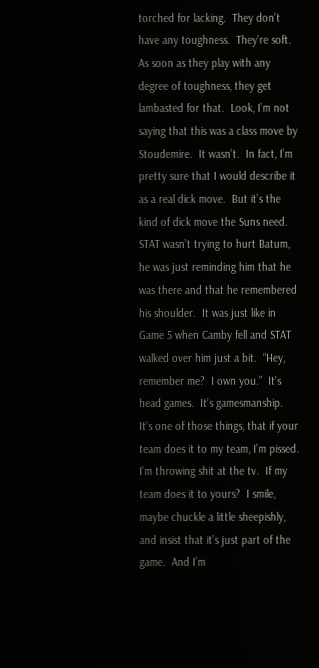torched for lacking.  They don’t have any toughness.  They’re soft.  As soon as they play with any degree of toughness, they get lambasted for that.  Look, I’m not saying that this was a class move by Stoudemire.  It wasn’t.  In fact, I’m pretty sure that I would describe it as a real dick move.  But it’s the kind of dick move the Suns need.  STAT wasn’t trying to hurt Batum, he was just reminding him that he was there and that he remembered his shoulder.  It was just like in Game 5 when Camby fell and STAT walked over him just a bit.  “Hey, remember me?  I own you.”  It’s head games.  It’s gamesmanship.  It’s one of those things, that if your team does it to my team, I’m pissed.  I’m throwing shit at the tv.  If my team does it to yours?  I smile, maybe chuckle a little sheepishly, and insist that it’s just part of the game.  And I’m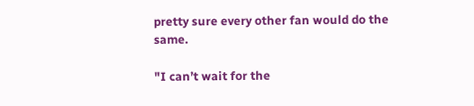pretty sure every other fan would do the same.

"I can’t wait for the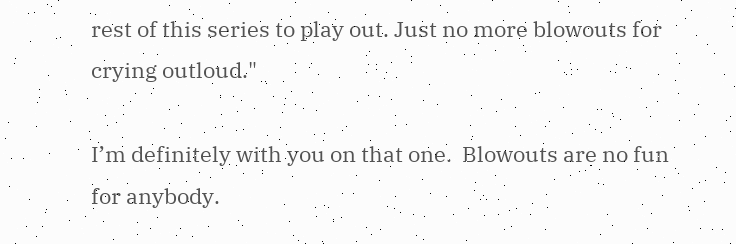rest of this series to play out. Just no more blowouts for crying outloud."

I’m definitely with you on that one.  Blowouts are no fun for anybody.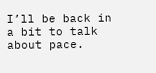I’ll be back in a bit to talk about pace.